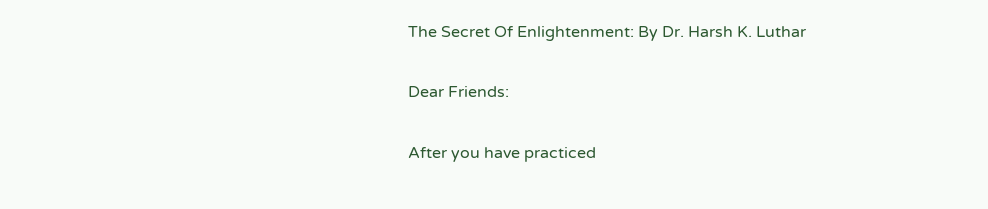The Secret Of Enlightenment: By Dr. Harsh K. Luthar

Dear Friends:

After you have practiced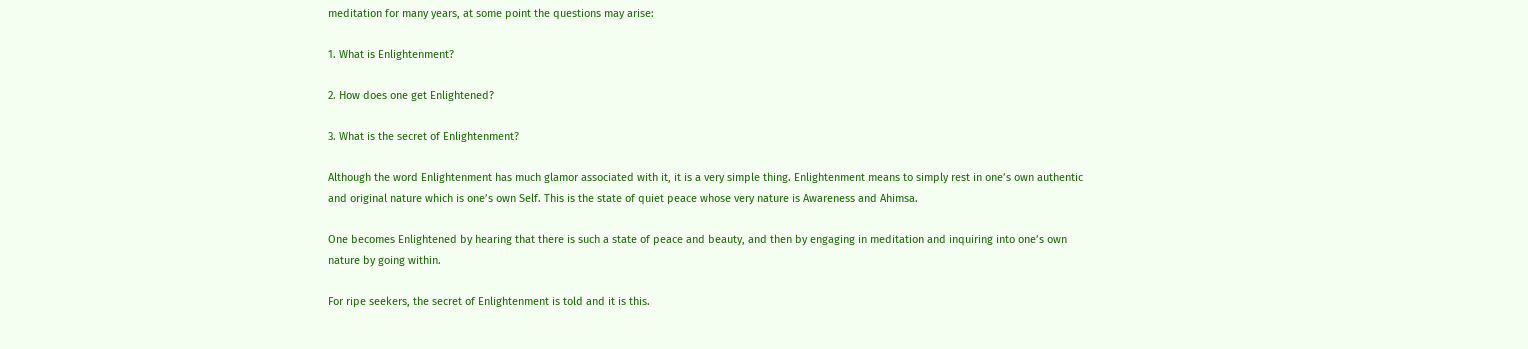meditation for many years, at some point the questions may arise:

1. What is Enlightenment?

2. How does one get Enlightened?

3. What is the secret of Enlightenment?

Although the word Enlightenment has much glamor associated with it, it is a very simple thing. Enlightenment means to simply rest in one’s own authentic and original nature which is one’s own Self. This is the state of quiet peace whose very nature is Awareness and Ahimsa.

One becomes Enlightened by hearing that there is such a state of peace and beauty, and then by engaging in meditation and inquiring into one’s own nature by going within.

For ripe seekers, the secret of Enlightenment is told and it is this.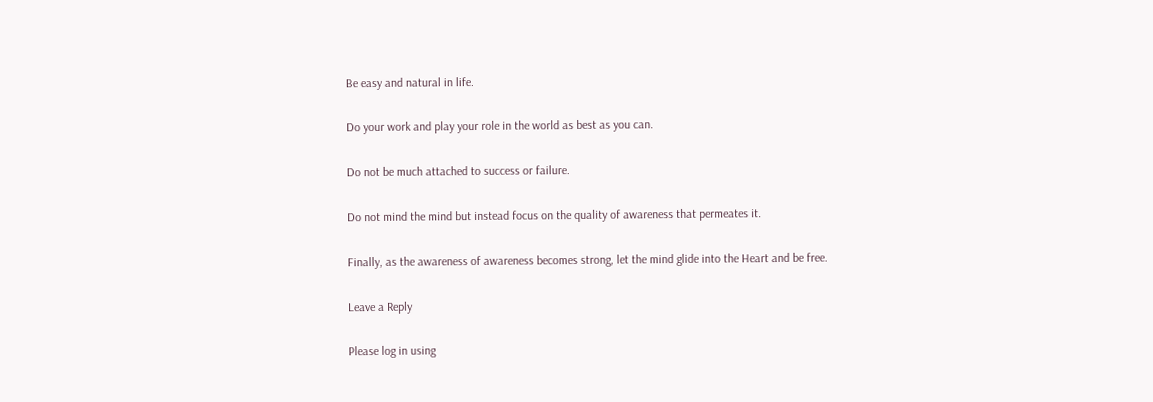Be easy and natural in life.

Do your work and play your role in the world as best as you can.

Do not be much attached to success or failure.

Do not mind the mind but instead focus on the quality of awareness that permeates it.

Finally, as the awareness of awareness becomes strong, let the mind glide into the Heart and be free.

Leave a Reply

Please log in using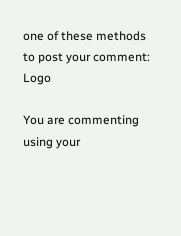one of these methods to post your comment: Logo

You are commenting using your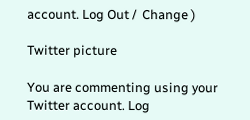account. Log Out /  Change )

Twitter picture

You are commenting using your Twitter account. Log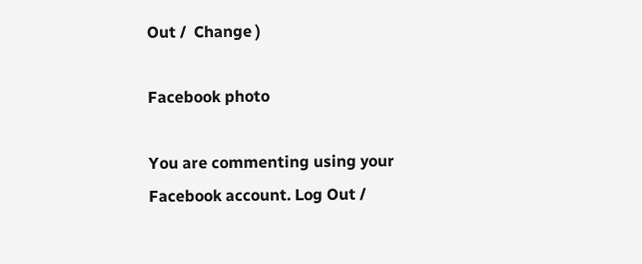Out /  Change )

Facebook photo

You are commenting using your Facebook account. Log Out /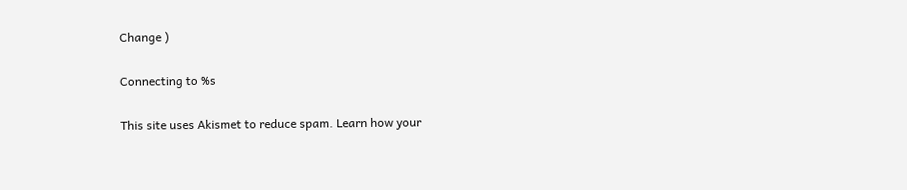Change )

Connecting to %s

This site uses Akismet to reduce spam. Learn how your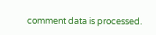comment data is processed.